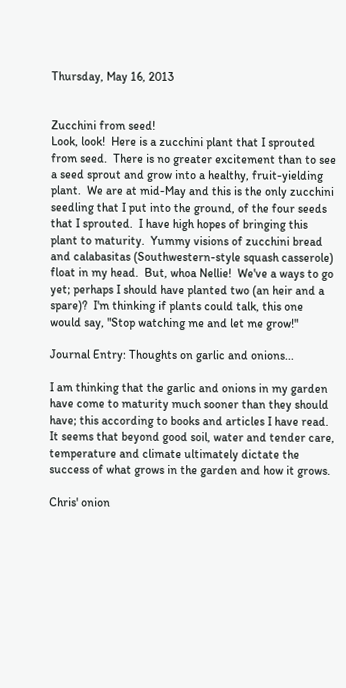Thursday, May 16, 2013


Zucchini from seed!
Look, look!  Here is a zucchini plant that I sprouted from seed.  There is no greater excitement than to see a seed sprout and grow into a healthy, fruit-yielding plant.  We are at mid-May and this is the only zucchini seedling that I put into the ground, of the four seeds that I sprouted.  I have high hopes of bringing this plant to maturity.  Yummy visions of zucchini bread and calabasitas (Southwestern-style squash casserole) float in my head.  But, whoa Nellie!  We've a ways to go yet; perhaps I should have planted two (an heir and a spare)?  I'm thinking if plants could talk, this one would say, "Stop watching me and let me grow!"

Journal Entry: Thoughts on garlic and onions...

I am thinking that the garlic and onions in my garden have come to maturity much sooner than they should have; this according to books and articles I have read.  It seems that beyond good soil, water and tender care, temperature and climate ultimately dictate the success of what grows in the garden and how it grows.

Chris' onion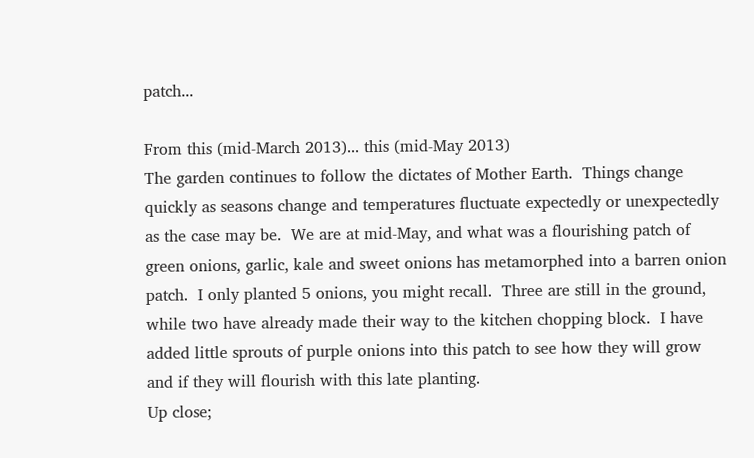patch...

From this (mid-March 2013)... this (mid-May 2013)
The garden continues to follow the dictates of Mother Earth.  Things change quickly as seasons change and temperatures fluctuate expectedly or unexpectedly as the case may be.  We are at mid-May, and what was a flourishing patch of green onions, garlic, kale and sweet onions has metamorphed into a barren onion patch.  I only planted 5 onions, you might recall.  Three are still in the ground, while two have already made their way to the kitchen chopping block.  I have added little sprouts of purple onions into this patch to see how they will grow and if they will flourish with this late planting.
Up close;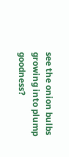see the onion bulbs growing into plump goodness?